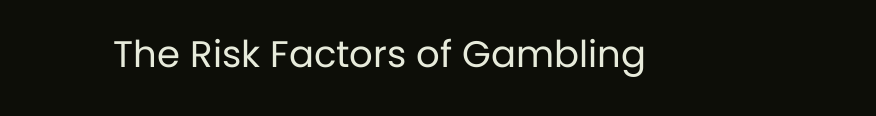The Risk Factors of Gambling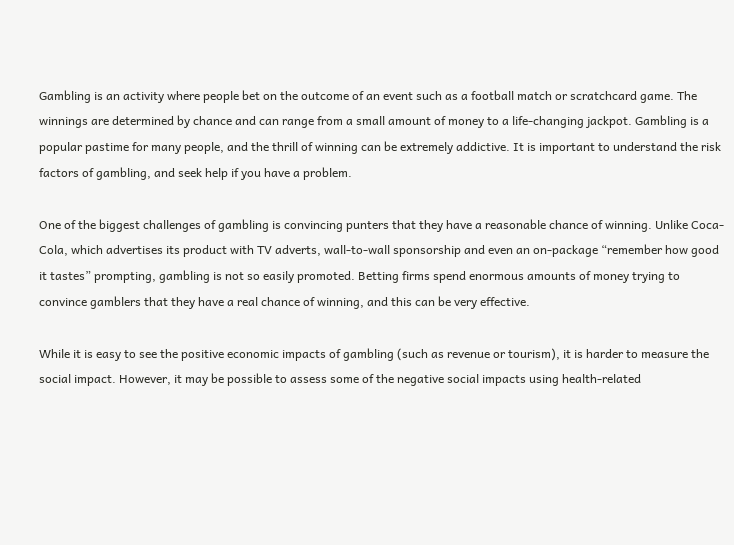Gambling is an activity where people bet on the outcome of an event such as a football match or scratchcard game. The winnings are determined by chance and can range from a small amount of money to a life-changing jackpot. Gambling is a popular pastime for many people, and the thrill of winning can be extremely addictive. It is important to understand the risk factors of gambling, and seek help if you have a problem.

One of the biggest challenges of gambling is convincing punters that they have a reasonable chance of winning. Unlike Coca-Cola, which advertises its product with TV adverts, wall-to-wall sponsorship and even an on-package “remember how good it tastes” prompting, gambling is not so easily promoted. Betting firms spend enormous amounts of money trying to convince gamblers that they have a real chance of winning, and this can be very effective.

While it is easy to see the positive economic impacts of gambling (such as revenue or tourism), it is harder to measure the social impact. However, it may be possible to assess some of the negative social impacts using health-related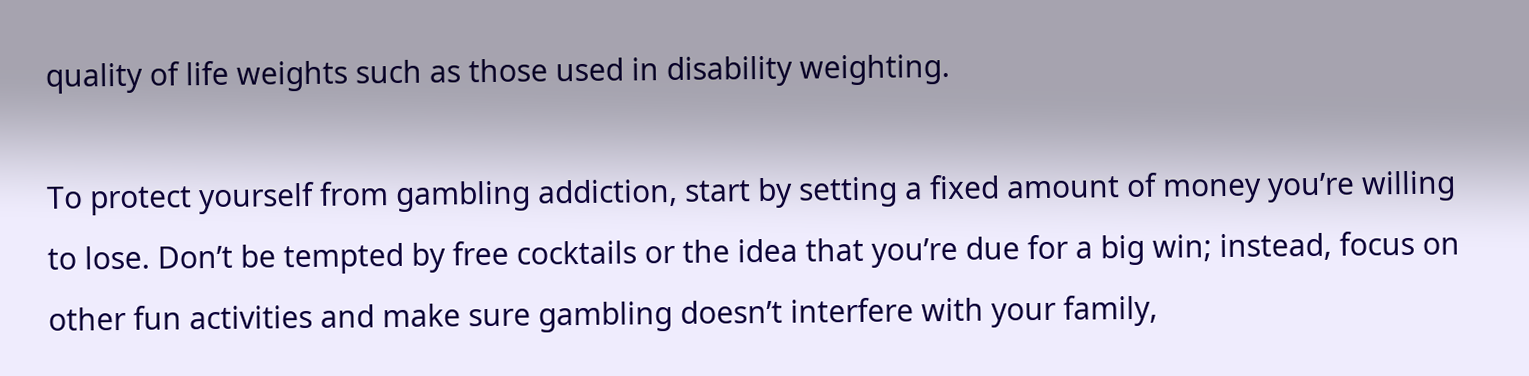quality of life weights such as those used in disability weighting.

To protect yourself from gambling addiction, start by setting a fixed amount of money you’re willing to lose. Don’t be tempted by free cocktails or the idea that you’re due for a big win; instead, focus on other fun activities and make sure gambling doesn’t interfere with your family,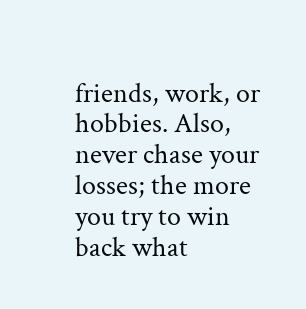friends, work, or hobbies. Also, never chase your losses; the more you try to win back what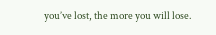you’ve lost, the more you will lose.